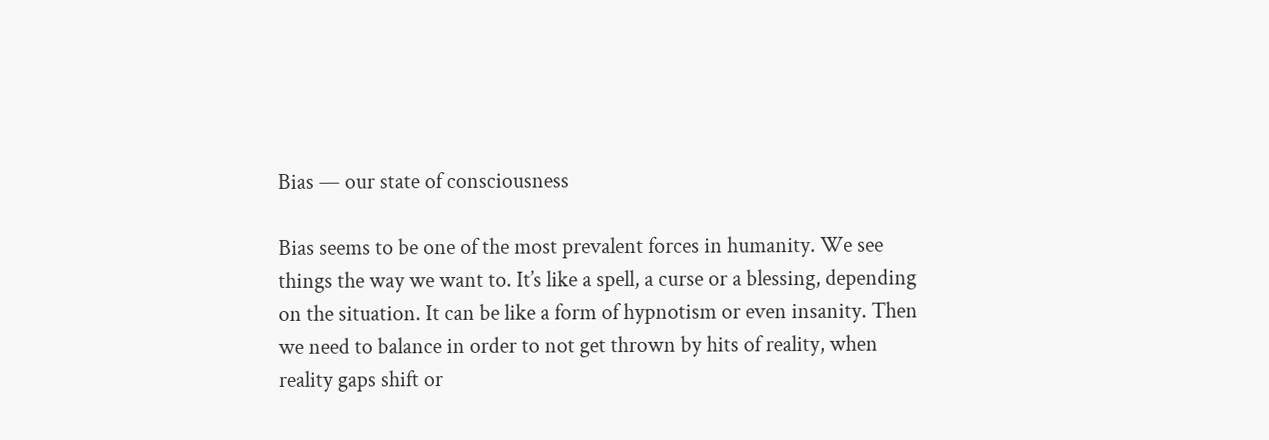Bias — our state of consciousness

Bias seems to be one of the most prevalent forces in humanity. We see things the way we want to. It’s like a spell, a curse or a blessing, depending on the situation. It can be like a form of hypnotism or even insanity. Then we need to balance in order to not get thrown by hits of reality, when reality gaps shift or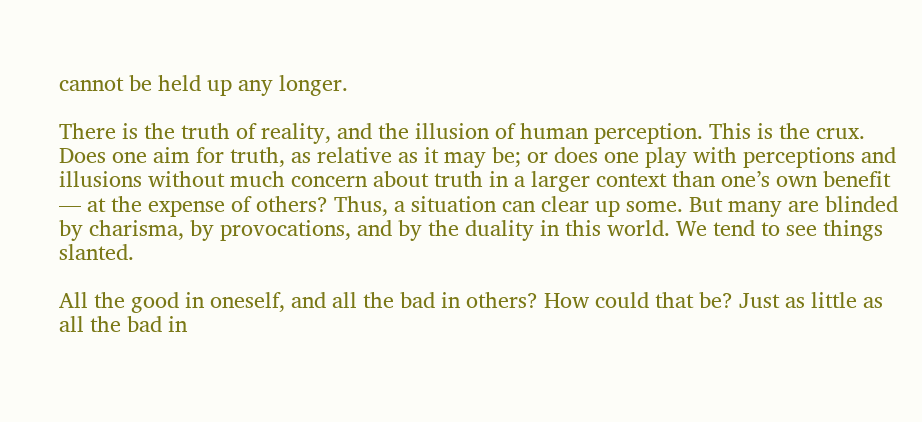cannot be held up any longer.

There is the truth of reality, and the illusion of human perception. This is the crux. Does one aim for truth, as relative as it may be; or does one play with perceptions and illusions without much concern about truth in a larger context than one’s own benefit — at the expense of others? Thus, a situation can clear up some. But many are blinded by charisma, by provocations, and by the duality in this world. We tend to see things slanted.

All the good in oneself, and all the bad in others? How could that be? Just as little as all the bad in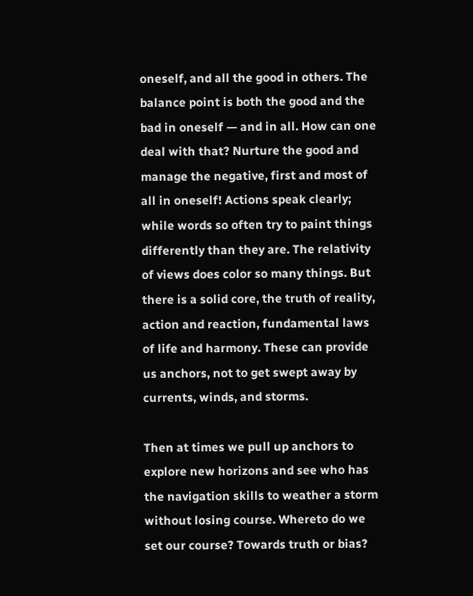oneself, and all the good in others. The balance point is both the good and the bad in oneself — and in all. How can one deal with that? Nurture the good and manage the negative, first and most of all in oneself! Actions speak clearly; while words so often try to paint things differently than they are. The relativity of views does color so many things. But there is a solid core, the truth of reality, action and reaction, fundamental laws of life and harmony. These can provide us anchors, not to get swept away by currents, winds, and storms.

Then at times we pull up anchors to explore new horizons and see who has the navigation skills to weather a storm without losing course. Whereto do we set our course? Towards truth or bias?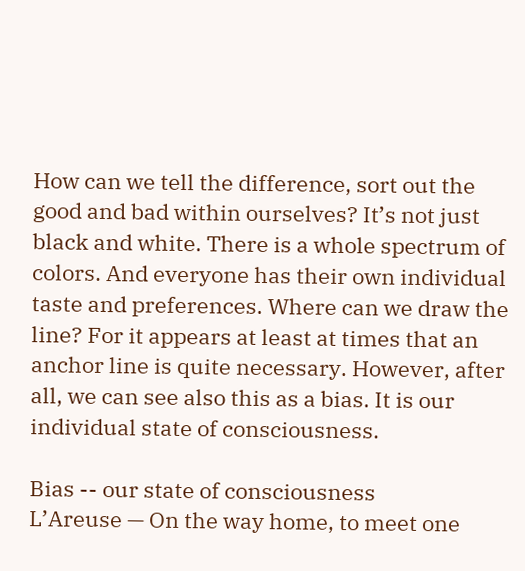How can we tell the difference, sort out the good and bad within ourselves? It’s not just black and white. There is a whole spectrum of colors. And everyone has their own individual taste and preferences. Where can we draw the line? For it appears at least at times that an anchor line is quite necessary. However, after all, we can see also this as a bias. It is our individual state of consciousness.

Bias -- our state of consciousness
L’Areuse — On the way home, to meet one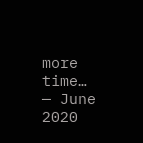more time… — June 2020